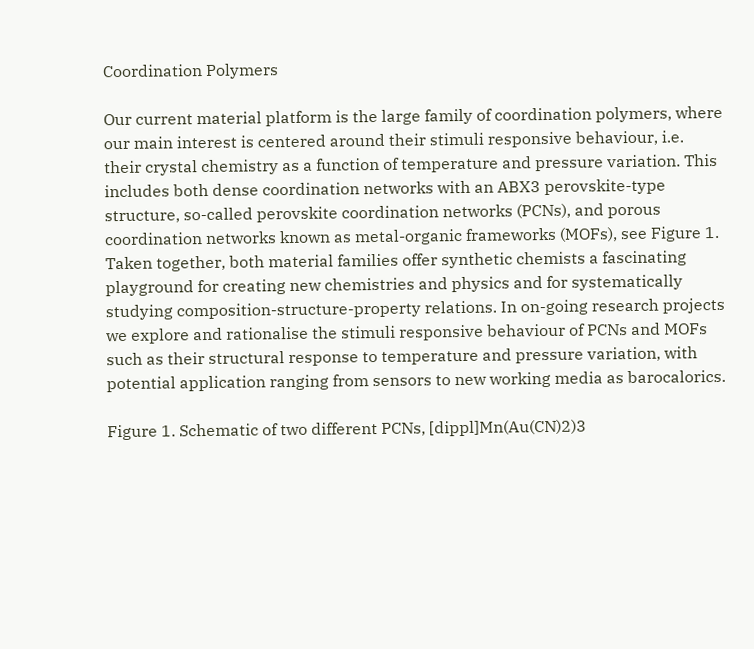Coordination Polymers

Our current material platform is the large family of coordination polymers, where our main interest is centered around their stimuli responsive behaviour, i.e. their crystal chemistry as a function of temperature and pressure variation. This includes both dense coordination networks with an ABX3 perovskite-type structure, so-called perovskite coordination networks (PCNs), and porous coordination networks known as metal-organic frameworks (MOFs), see Figure 1. Taken together, both material families offer synthetic chemists a fascinating playground for creating new chemistries and physics and for systematically studying composition-structure-property relations. In on-going research projects we explore and rationalise the stimuli responsive behaviour of PCNs and MOFs such as their structural response to temperature and pressure variation, with potential application ranging from sensors to new working media as barocalorics.

Figure 1. Schematic of two different PCNs, [dippl]Mn(Au(CN)2)3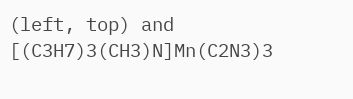(left, top) and [(C3H7)3(CH3)N]Mn(C2N3)3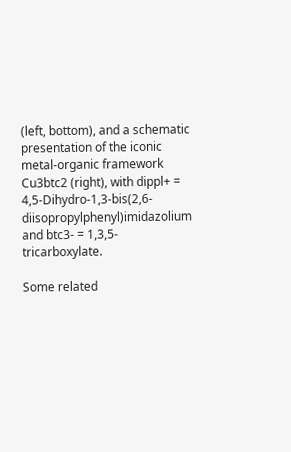(left, bottom), and a schematic presentation of the iconic metal-organic framework Cu3btc2 (right), with dippl+ = 4,5-Dihydro-1,3-bis(2,6-diisopropylphenyl)imidazolium and btc3- = 1,3,5-tricarboxylate.

Some related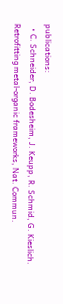publications:
  • C. Schneider, D. Bodesheim, J. Keupp, R. Schmid, G. Kieslich. Retrofitting metal-organic frameworks, Nat. Commun.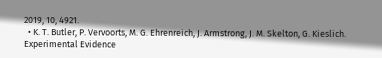2019, 10, 4921.
  • K. T. Butler, P. Vervoorts, M. G. Ehrenreich, J. Armstrong, J. M. Skelton, G. Kieslich. Experimental Evidence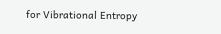for Vibrational Entropy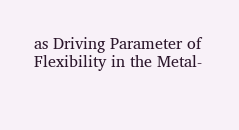as Driving Parameter of Flexibility in the Metal-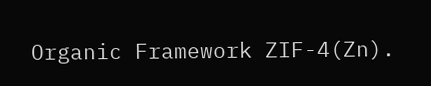Organic Framework ZIF-4(Zn).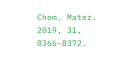Chem. Mater. 2019, 31, 8366-8372.